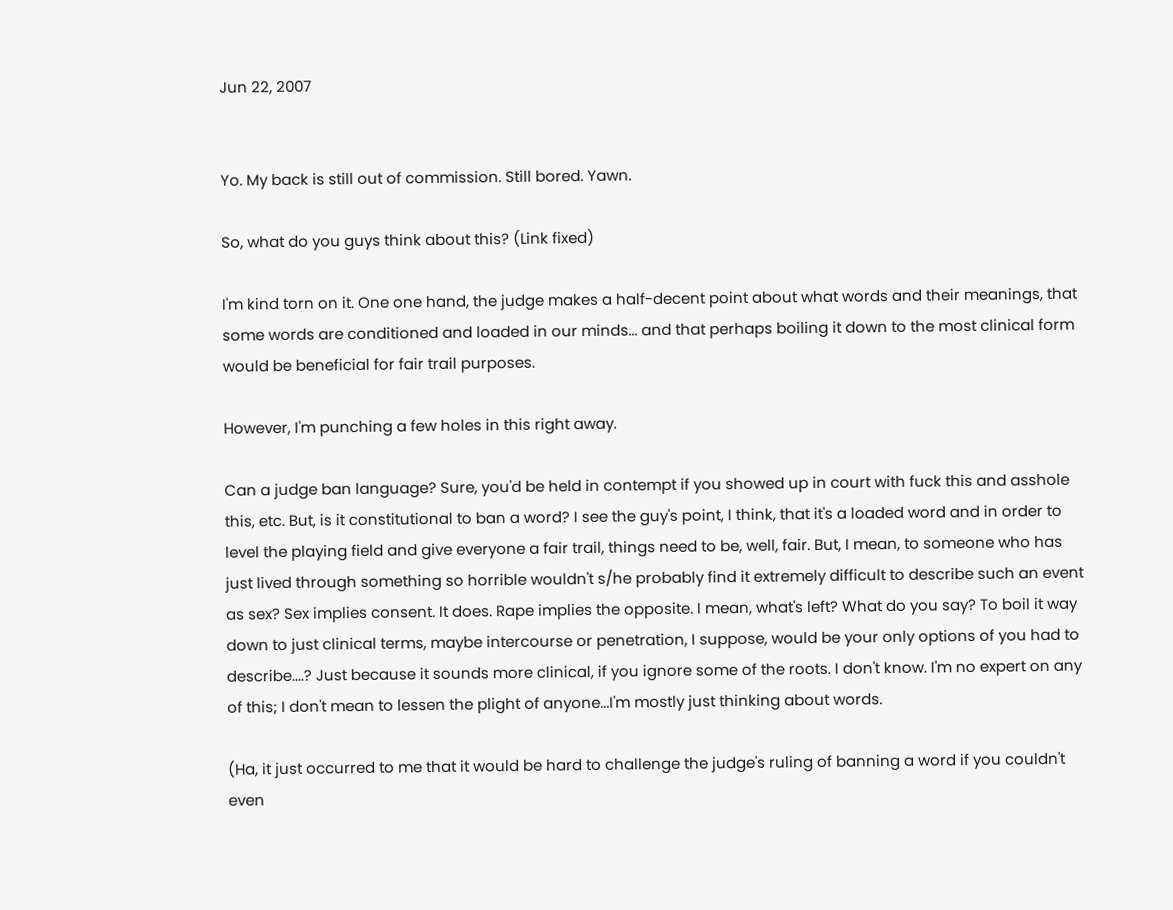Jun 22, 2007


Yo. My back is still out of commission. Still bored. Yawn.

So, what do you guys think about this? (Link fixed)

I'm kind torn on it. One one hand, the judge makes a half-decent point about what words and their meanings, that some words are conditioned and loaded in our minds... and that perhaps boiling it down to the most clinical form would be beneficial for fair trail purposes.

However, I'm punching a few holes in this right away.

Can a judge ban language? Sure, you'd be held in contempt if you showed up in court with fuck this and asshole this, etc. But, is it constitutional to ban a word? I see the guy's point, I think, that it's a loaded word and in order to level the playing field and give everyone a fair trail, things need to be, well, fair. But, I mean, to someone who has just lived through something so horrible wouldn't s/he probably find it extremely difficult to describe such an event as sex? Sex implies consent. It does. Rape implies the opposite. I mean, what's left? What do you say? To boil it way down to just clinical terms, maybe intercourse or penetration, I suppose, would be your only options of you had to describe....? Just because it sounds more clinical, if you ignore some of the roots. I don't know. I'm no expert on any of this; I don't mean to lessen the plight of anyone...I'm mostly just thinking about words.

(Ha, it just occurred to me that it would be hard to challenge the judge's ruling of banning a word if you couldn't even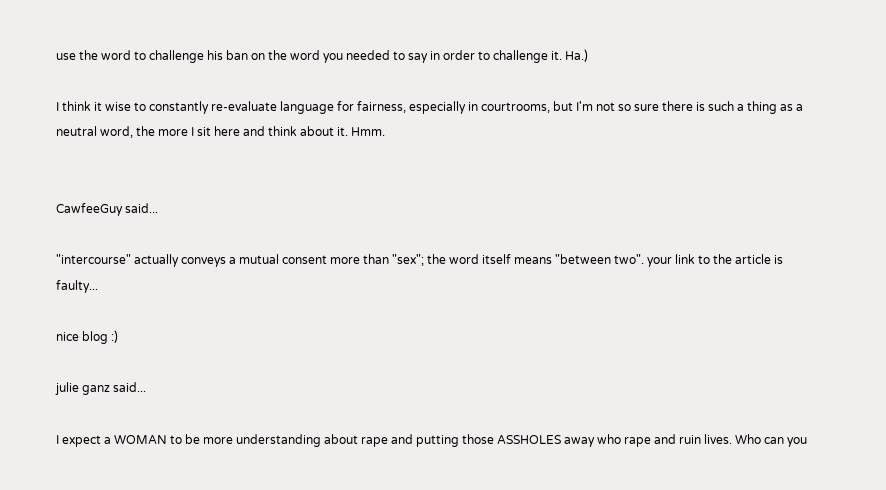use the word to challenge his ban on the word you needed to say in order to challenge it. Ha.)

I think it wise to constantly re-evaluate language for fairness, especially in courtrooms, but I'm not so sure there is such a thing as a neutral word, the more I sit here and think about it. Hmm.


CawfeeGuy said...

"intercourse" actually conveys a mutual consent more than "sex"; the word itself means "between two". your link to the article is faulty...

nice blog :)

julie ganz said...

I expect a WOMAN to be more understanding about rape and putting those ASSHOLES away who rape and ruin lives. Who can you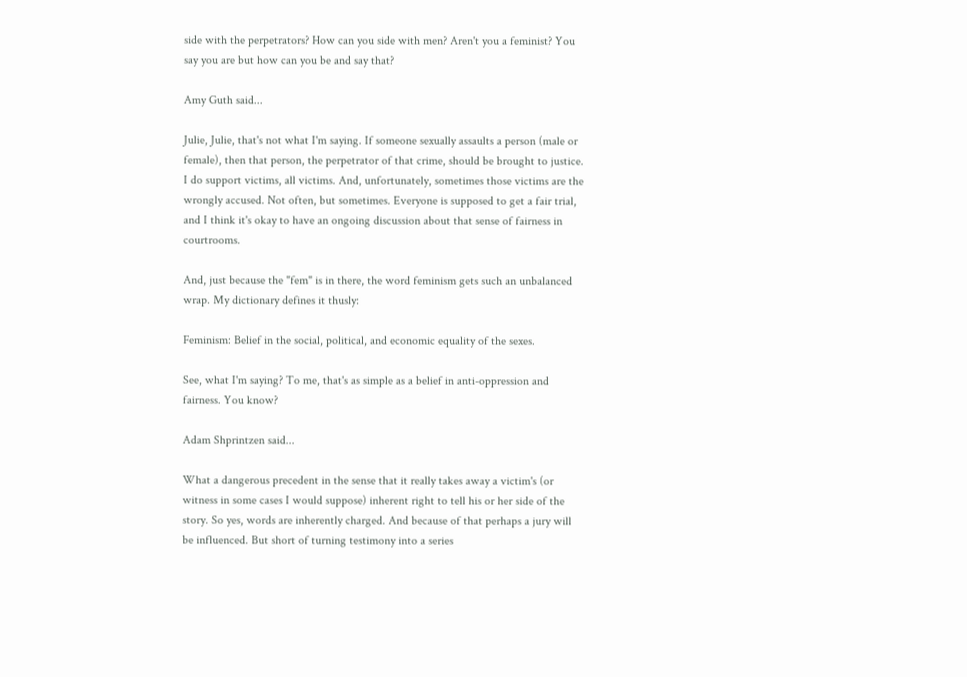side with the perpetrators? How can you side with men? Aren't you a feminist? You say you are but how can you be and say that?

Amy Guth said...

Julie, Julie, that's not what I'm saying. If someone sexually assaults a person (male or female), then that person, the perpetrator of that crime, should be brought to justice. I do support victims, all victims. And, unfortunately, sometimes those victims are the wrongly accused. Not often, but sometimes. Everyone is supposed to get a fair trial, and I think it's okay to have an ongoing discussion about that sense of fairness in courtrooms.

And, just because the "fem" is in there, the word feminism gets such an unbalanced wrap. My dictionary defines it thusly:

Feminism: Belief in the social, political, and economic equality of the sexes.

See, what I'm saying? To me, that's as simple as a belief in anti-oppression and fairness. You know?

Adam Shprintzen said...

What a dangerous precedent in the sense that it really takes away a victim's (or witness in some cases I would suppose) inherent right to tell his or her side of the story. So yes, words are inherently charged. And because of that perhaps a jury will be influenced. But short of turning testimony into a series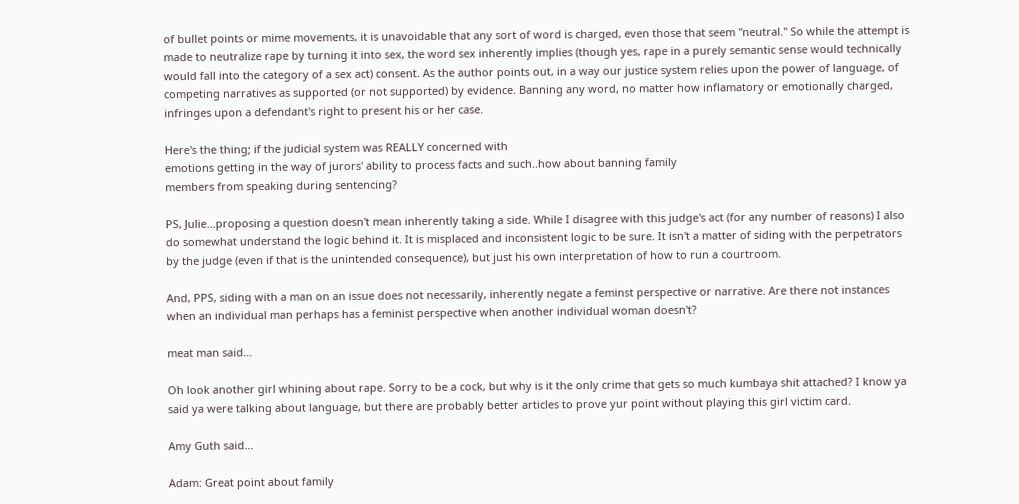of bullet points or mime movements, it is unavoidable that any sort of word is charged, even those that seem "neutral." So while the attempt is made to neutralize rape by turning it into sex, the word sex inherently implies (though yes, rape in a purely semantic sense would technically would fall into the category of a sex act) consent. As the author points out, in a way our justice system relies upon the power of language, of competing narratives as supported (or not supported) by evidence. Banning any word, no matter how inflamatory or emotionally charged, infringes upon a defendant's right to present his or her case.

Here's the thing; if the judicial system was REALLY concerned with
emotions getting in the way of jurors' ability to process facts and such..how about banning family
members from speaking during sentencing?

PS, Julie...proposing a question doesn't mean inherently taking a side. While I disagree with this judge's act (for any number of reasons) I also do somewhat understand the logic behind it. It is misplaced and inconsistent logic to be sure. It isn't a matter of siding with the perpetrators by the judge (even if that is the unintended consequence), but just his own interpretation of how to run a courtroom.

And, PPS, siding with a man on an issue does not necessarily, inherently negate a feminst perspective or narrative. Are there not instances when an individual man perhaps has a feminist perspective when another individual woman doesn't?

meat man said...

Oh look another girl whining about rape. Sorry to be a cock, but why is it the only crime that gets so much kumbaya shit attached? I know ya said ya were talking about language, but there are probably better articles to prove yur point without playing this girl victim card.

Amy Guth said...

Adam: Great point about family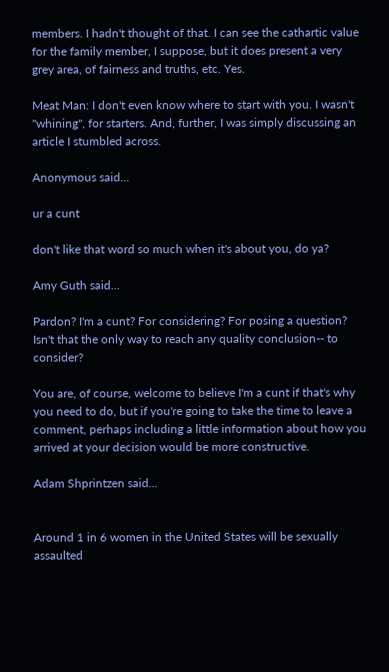members. I hadn't thought of that. I can see the cathartic value for the family member, I suppose, but it does present a very grey area, of fairness and truths, etc. Yes.

Meat Man: I don't even know where to start with you. I wasn't "whining", for starters. And, further, I was simply discussing an article I stumbled across.

Anonymous said...

ur a cunt

don't like that word so much when it's about you, do ya?

Amy Guth said...

Pardon? I'm a cunt? For considering? For posing a question? Isn't that the only way to reach any quality conclusion-- to consider?

You are, of course, welcome to believe I'm a cunt if that's why you need to do, but if you're going to take the time to leave a comment, perhaps including a little information about how you arrived at your decision would be more constructive.

Adam Shprintzen said...


Around 1 in 6 women in the United States will be sexually assaulted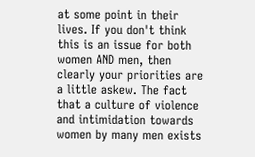at some point in their lives. If you don't think this is an issue for both women AND men, then clearly your priorities are a little askew. The fact that a culture of violence and intimidation towards women by many men exists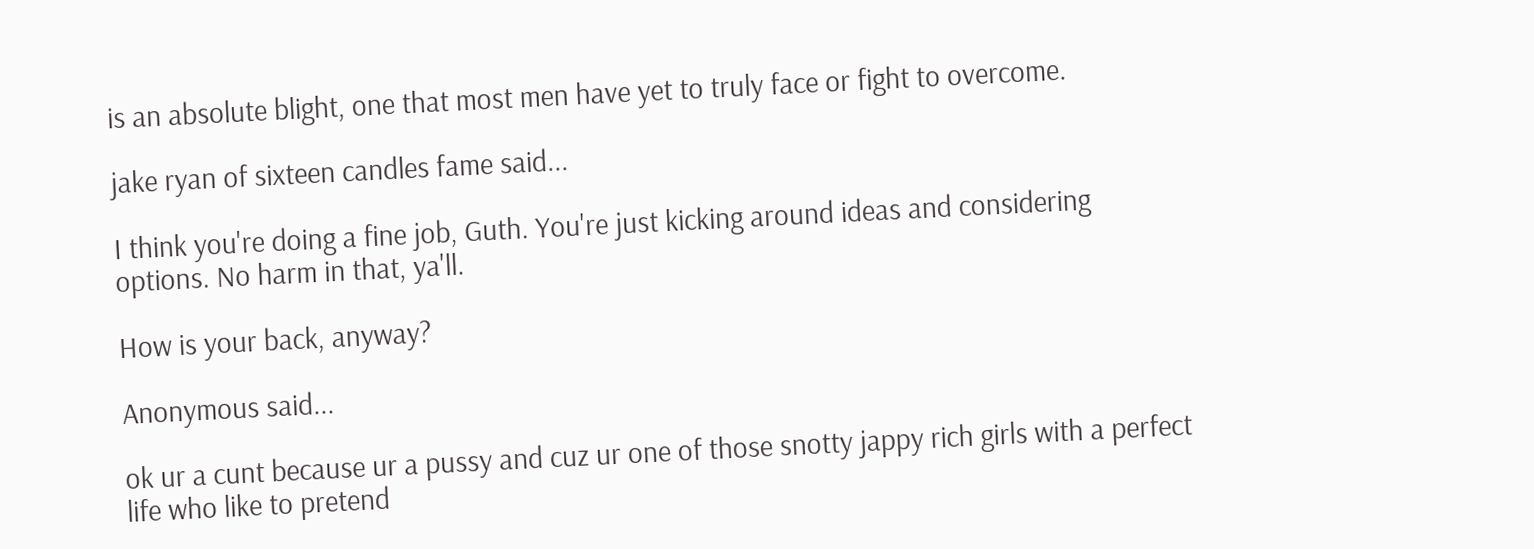is an absolute blight, one that most men have yet to truly face or fight to overcome.

jake ryan of sixteen candles fame said...

I think you're doing a fine job, Guth. You're just kicking around ideas and considering options. No harm in that, ya'll.

How is your back, anyway?

Anonymous said...

ok ur a cunt because ur a pussy and cuz ur one of those snotty jappy rich girls with a perfect life who like to pretend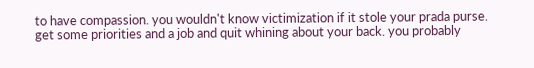to have compassion. you wouldn't know victimization if it stole your prada purse. get some priorities and a job and quit whining about your back. you probably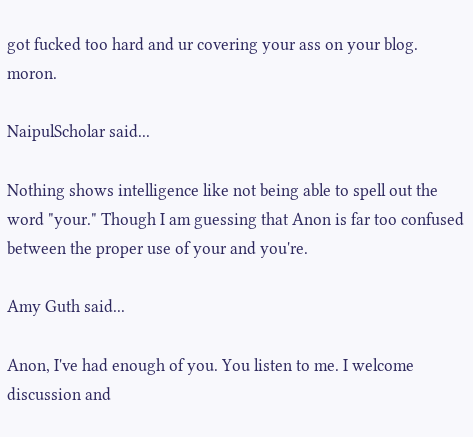got fucked too hard and ur covering your ass on your blog. moron.

NaipulScholar said...

Nothing shows intelligence like not being able to spell out the word "your." Though I am guessing that Anon is far too confused between the proper use of your and you're.

Amy Guth said...

Anon, I've had enough of you. You listen to me. I welcome discussion and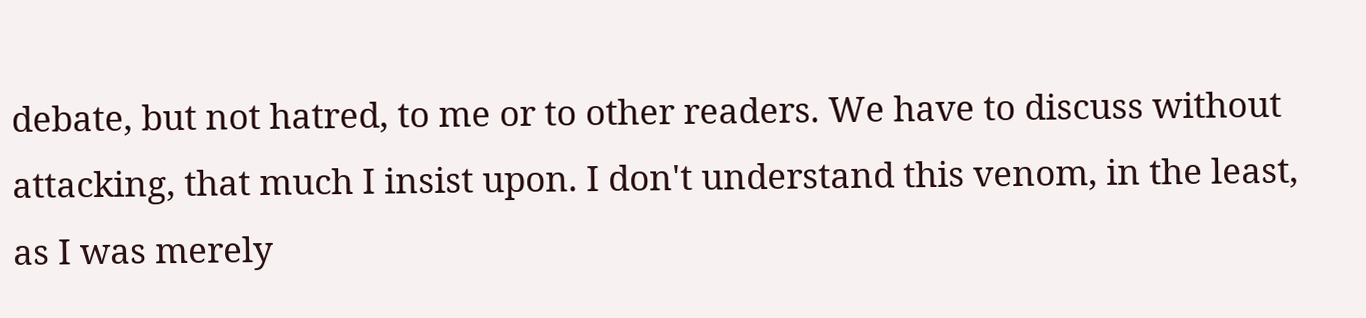debate, but not hatred, to me or to other readers. We have to discuss without attacking, that much I insist upon. I don't understand this venom, in the least, as I was merely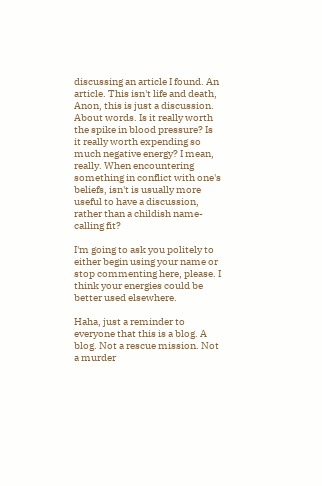discussing an article I found. An article. This isn't life and death, Anon, this is just a discussion. About words. Is it really worth the spike in blood pressure? Is it really worth expending so much negative energy? I mean, really. When encountering something in conflict with one's beliefs, isn't is usually more useful to have a discussion, rather than a childish name-calling fit?

I'm going to ask you politely to either begin using your name or stop commenting here, please. I think your energies could be better used elsewhere.

Haha, just a reminder to everyone that this is a blog. A blog. Not a rescue mission. Not a murder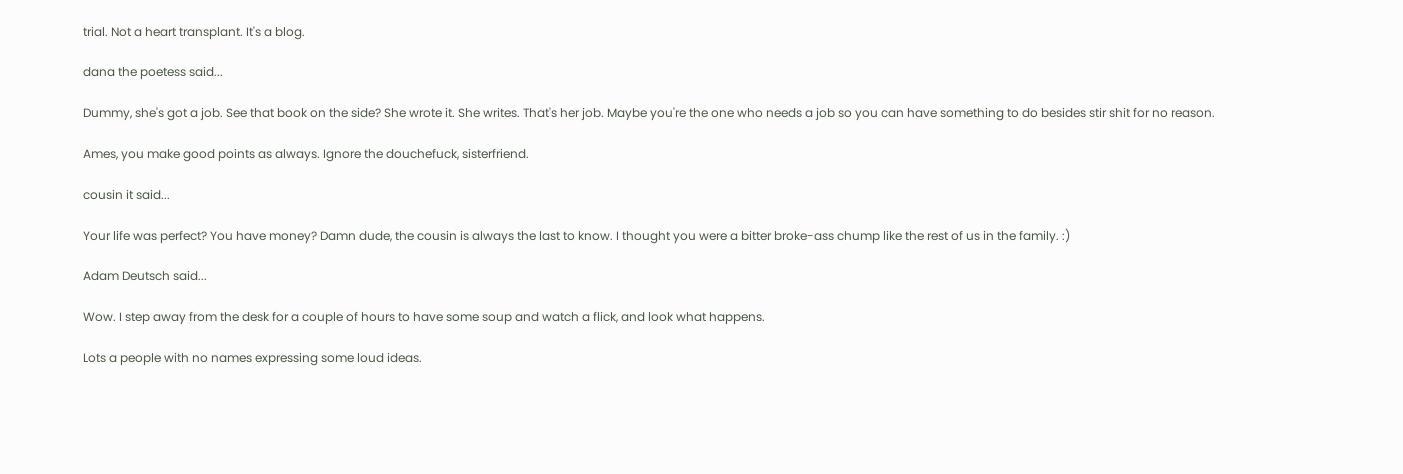trial. Not a heart transplant. It's a blog.

dana the poetess said...

Dummy, she's got a job. See that book on the side? She wrote it. She writes. That's her job. Maybe you're the one who needs a job so you can have something to do besides stir shit for no reason.

Ames, you make good points as always. Ignore the douchefuck, sisterfriend.

cousin it said...

Your life was perfect? You have money? Damn dude, the cousin is always the last to know. I thought you were a bitter broke-ass chump like the rest of us in the family. :)

Adam Deutsch said...

Wow. I step away from the desk for a couple of hours to have some soup and watch a flick, and look what happens.

Lots a people with no names expressing some loud ideas.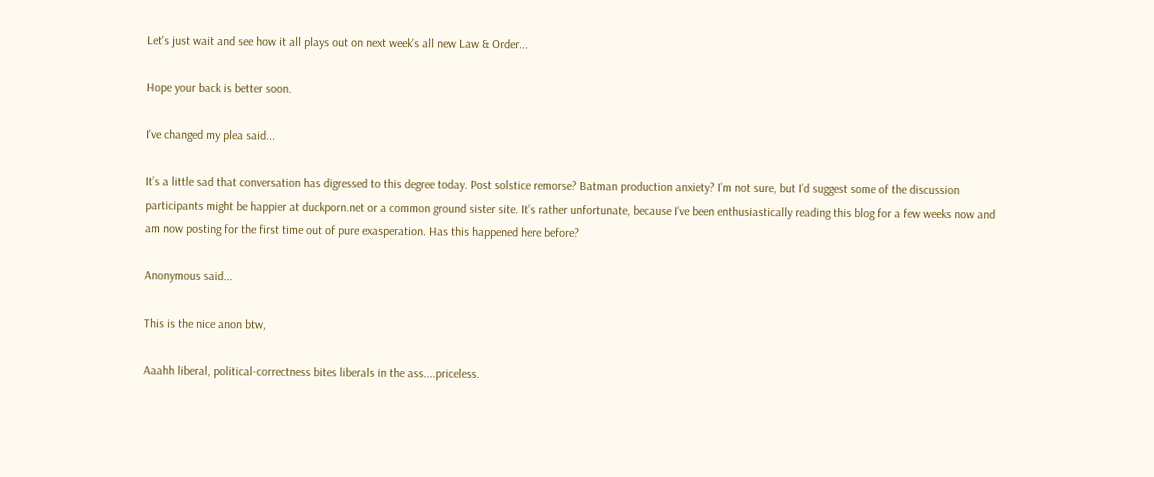Let's just wait and see how it all plays out on next week's all new Law & Order...

Hope your back is better soon.

I've changed my plea said...

It’s a little sad that conversation has digressed to this degree today. Post solstice remorse? Batman production anxiety? I’m not sure, but I’d suggest some of the discussion participants might be happier at duckporn.net or a common ground sister site. It’s rather unfortunate, because I’ve been enthusiastically reading this blog for a few weeks now and am now posting for the first time out of pure exasperation. Has this happened here before?

Anonymous said...

This is the nice anon btw,

Aaahh liberal, political-correctness bites liberals in the ass....priceless.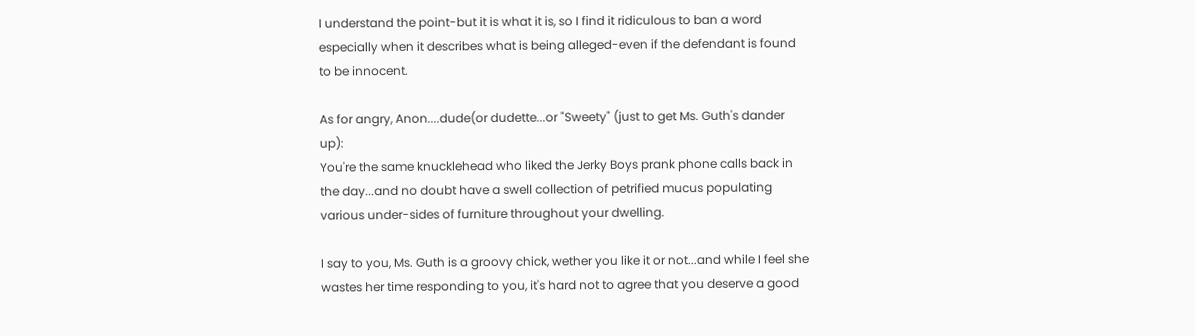I understand the point-but it is what it is, so I find it ridiculous to ban a word especially when it describes what is being alleged-even if the defendant is found to be innocent.

As for angry, Anon....dude(or dudette...or "Sweety" (just to get Ms. Guth's dander up):
You're the same knucklehead who liked the Jerky Boys prank phone calls back in the day...and no doubt have a swell collection of petrified mucus populating various under-sides of furniture throughout your dwelling.

I say to you, Ms. Guth is a groovy chick, wether you like it or not...and while I feel she wastes her time responding to you, it's hard not to agree that you deserve a good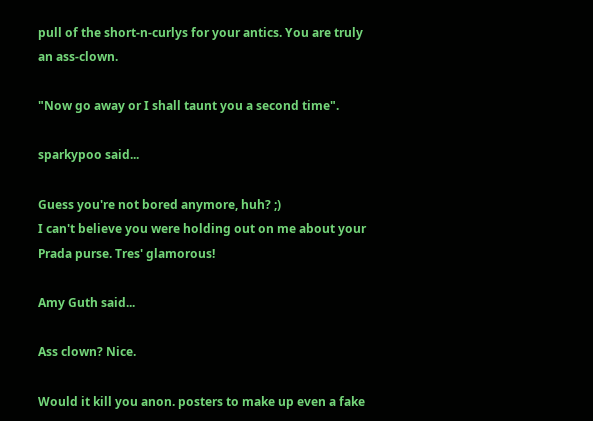pull of the short-n-curlys for your antics. You are truly an ass-clown.

"Now go away or I shall taunt you a second time".

sparkypoo said...

Guess you're not bored anymore, huh? ;)
I can't believe you were holding out on me about your Prada purse. Tres' glamorous!

Amy Guth said...

Ass clown? Nice.

Would it kill you anon. posters to make up even a fake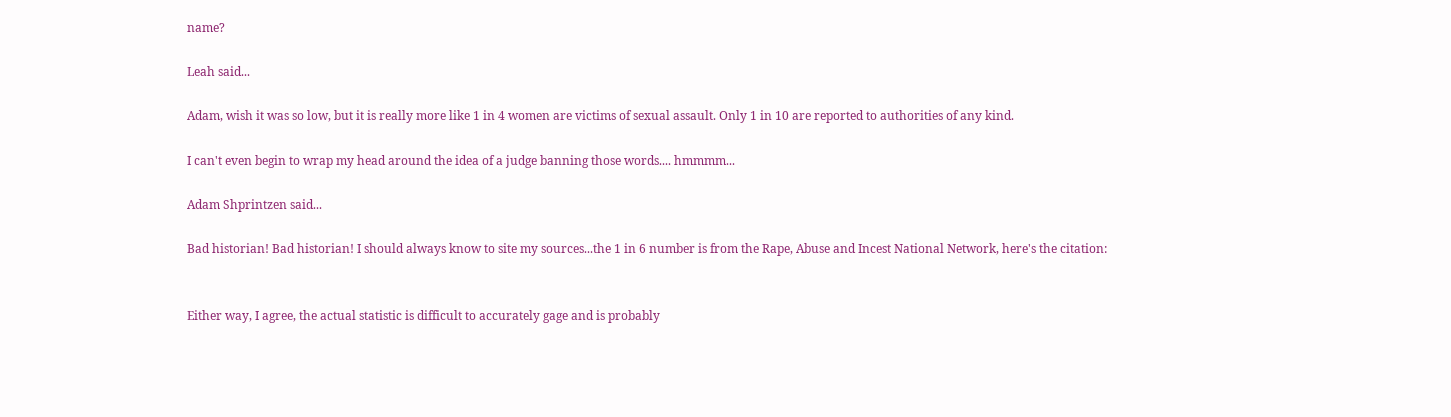name?

Leah said...

Adam, wish it was so low, but it is really more like 1 in 4 women are victims of sexual assault. Only 1 in 10 are reported to authorities of any kind.

I can't even begin to wrap my head around the idea of a judge banning those words.... hmmmm...

Adam Shprintzen said...

Bad historian! Bad historian! I should always know to site my sources...the 1 in 6 number is from the Rape, Abuse and Incest National Network, here's the citation:


Either way, I agree, the actual statistic is difficult to accurately gage and is probably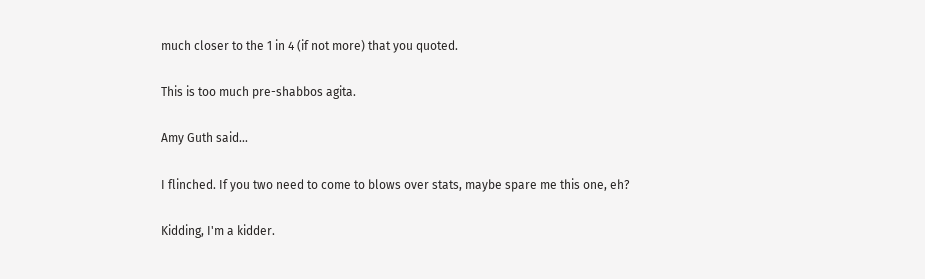much closer to the 1 in 4 (if not more) that you quoted.

This is too much pre-shabbos agita.

Amy Guth said...

I flinched. If you two need to come to blows over stats, maybe spare me this one, eh?

Kidding, I'm a kidder.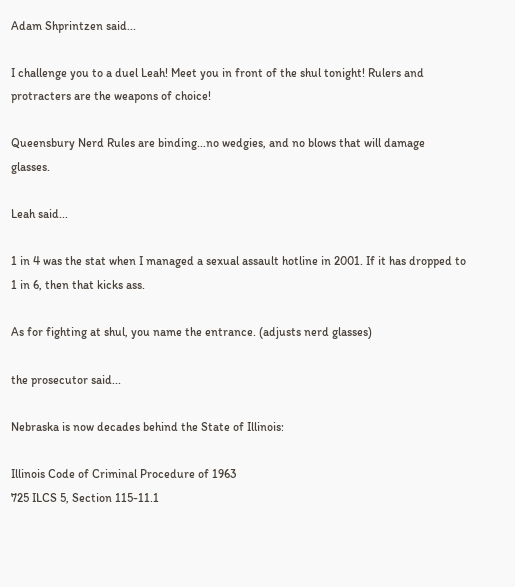Adam Shprintzen said...

I challenge you to a duel Leah! Meet you in front of the shul tonight! Rulers and protracters are the weapons of choice!

Queensbury Nerd Rules are binding...no wedgies, and no blows that will damage glasses.

Leah said...

1 in 4 was the stat when I managed a sexual assault hotline in 2001. If it has dropped to 1 in 6, then that kicks ass.

As for fighting at shul, you name the entrance. (adjusts nerd glasses)

the prosecutor said...

Nebraska is now decades behind the State of Illinois:

Illinois Code of Criminal Procedure of 1963
725 ILCS 5, Section 115-11.1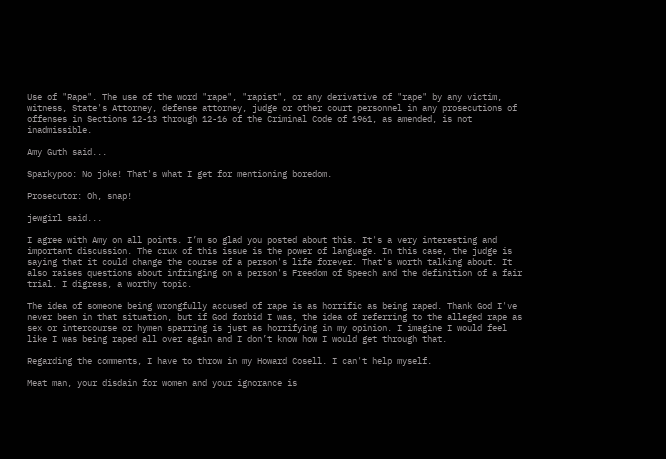Use of "Rape". The use of the word "rape", "rapist", or any derivative of "rape" by any victim, witness, State's Attorney, defense attorney, judge or other court personnel in any prosecutions of offenses in Sections 12-13 through 12-16 of the Criminal Code of 1961, as amended, is not inadmissible.

Amy Guth said...

Sparkypoo: No joke! That's what I get for mentioning boredom.

Prosecutor: Oh, snap!

jewgirl said...

I agree with Amy on all points. I’m so glad you posted about this. It's a very interesting and important discussion. The crux of this issue is the power of language. In this case, the judge is saying that it could change the course of a person's life forever. That's worth talking about. It also raises questions about infringing on a person's Freedom of Speech and the definition of a fair trial. I digress, a worthy topic.

The idea of someone being wrongfully accused of rape is as horrific as being raped. Thank God I've never been in that situation, but if God forbid I was, the idea of referring to the alleged rape as sex or intercourse or hymen sparring is just as horrifying in my opinion. I imagine I would feel like I was being raped all over again and I don’t know how I would get through that.

Regarding the comments, I have to throw in my Howard Cosell. I can't help myself.

Meat man, your disdain for women and your ignorance is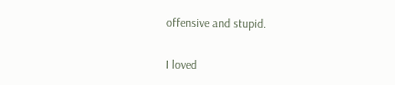offensive and stupid.

I loved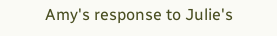Amy's response to Julie's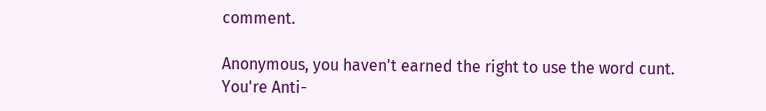comment.

Anonymous, you haven't earned the right to use the word cunt. You're Anti-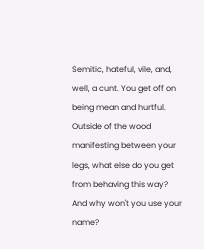Semitic, hateful, vile, and, well, a cunt. You get off on being mean and hurtful. Outside of the wood manifesting between your legs, what else do you get from behaving this way? And why won't you use your name?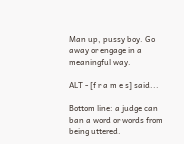Man up, pussy boy. Go away or engage in a meaningful way.

ALT - [f r a m e s] said...

Bottom line: a judge can ban a word or words from being uttered.